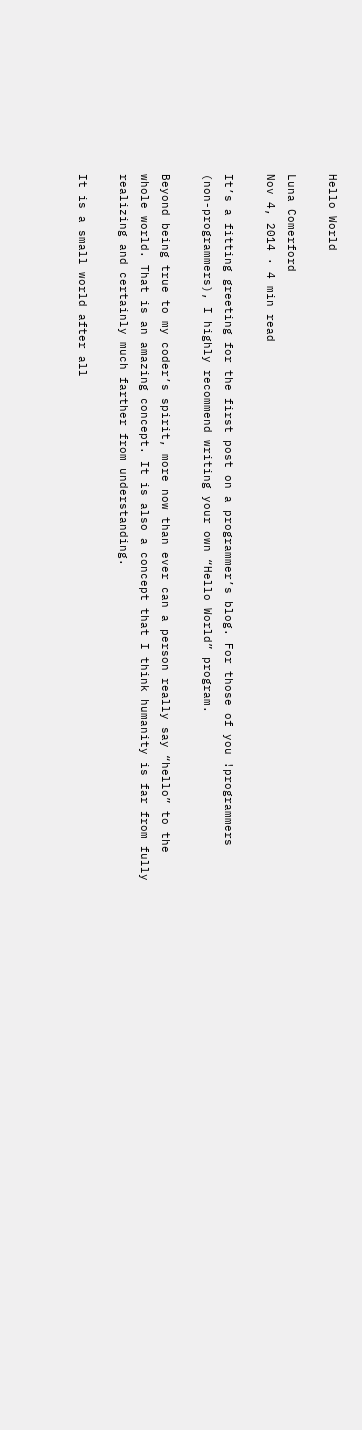Hello World

Luna Comerford
Nov 4, 2014 · 4 min read

It’s a fitting greeting for the first post on a programmer’s blog. For those of you !programmers (non-programmers), I highly recommend writing your own “Hello World” program.

Beyond being true to my coder’s spirit, more now than ever can a person really say “hello” to the whole world. That is an amazing concept. It is also a concept that I think humanity is far from fully realizing and certainly much farther from understanding.

It is a small world after all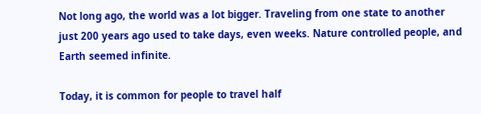Not long ago, the world was a lot bigger. Traveling from one state to another just 200 years ago used to take days, even weeks. Nature controlled people, and Earth seemed infinite.

Today, it is common for people to travel half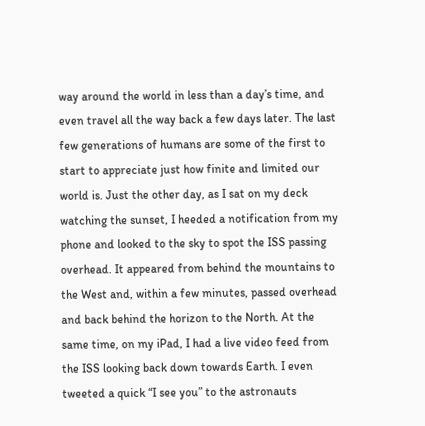way around the world in less than a day’s time, and even travel all the way back a few days later. The last few generations of humans are some of the first to start to appreciate just how finite and limited our world is. Just the other day, as I sat on my deck watching the sunset, I heeded a notification from my phone and looked to the sky to spot the ISS passing overhead. It appeared from behind the mountains to the West and, within a few minutes, passed overhead and back behind the horizon to the North. At the same time, on my iPad, I had a live video feed from the ISS looking back down towards Earth. I even tweeted a quick “I see you” to the astronauts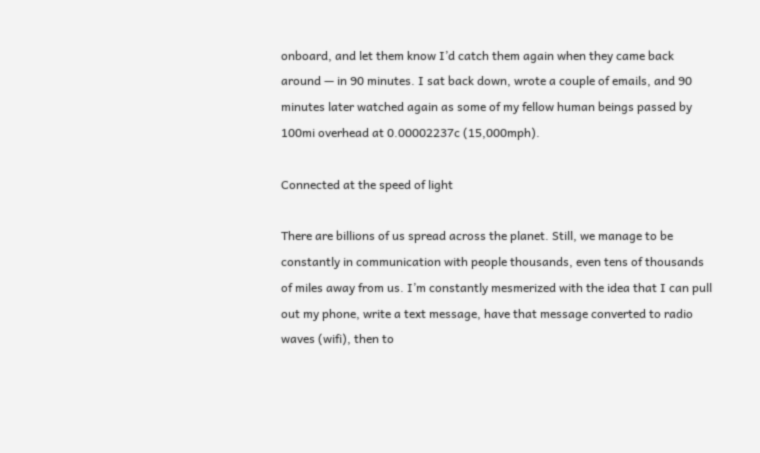onboard, and let them know I’d catch them again when they came back around — in 90 minutes. I sat back down, wrote a couple of emails, and 90 minutes later watched again as some of my fellow human beings passed by 100mi overhead at 0.00002237c (15,000mph).

Connected at the speed of light

There are billions of us spread across the planet. Still, we manage to be constantly in communication with people thousands, even tens of thousands of miles away from us. I’m constantly mesmerized with the idea that I can pull out my phone, write a text message, have that message converted to radio waves (wifi), then to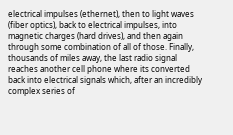electrical impulses (ethernet), then to light waves (fiber optics), back to electrical impulses, into magnetic charges (hard drives), and then again through some combination of all of those. Finally, thousands of miles away, the last radio signal reaches another cell phone where its converted back into electrical signals which, after an incredibly complex series of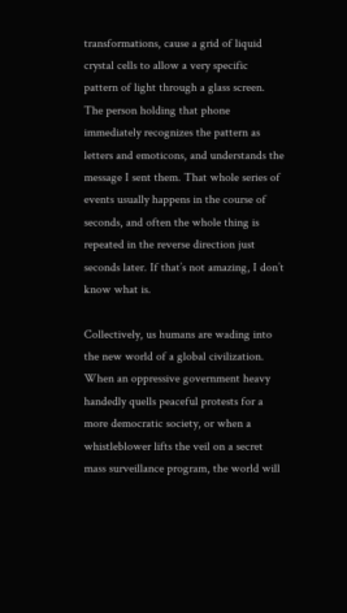transformations, cause a grid of liquid crystal cells to allow a very specific pattern of light through a glass screen. The person holding that phone immediately recognizes the pattern as letters and emoticons, and understands the message I sent them. That whole series of events usually happens in the course of seconds, and often the whole thing is repeated in the reverse direction just seconds later. If that’s not amazing, I don’t know what is.

Collectively, us humans are wading into the new world of a global civilization. When an oppressive government heavy handedly quells peaceful protests for a more democratic society, or when a whistleblower lifts the veil on a secret mass surveillance program, the world will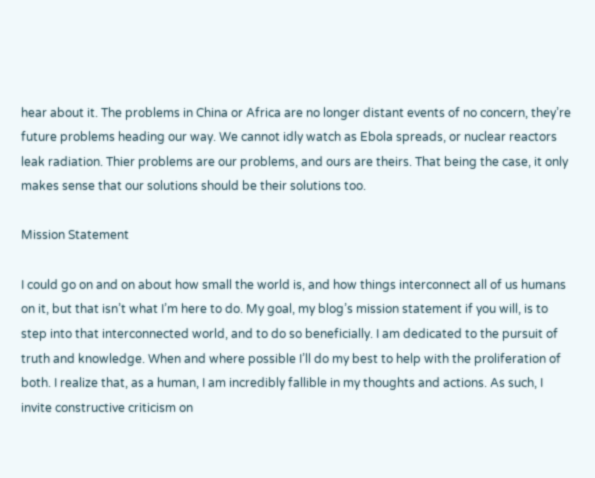hear about it. The problems in China or Africa are no longer distant events of no concern, they’re future problems heading our way. We cannot idly watch as Ebola spreads, or nuclear reactors leak radiation. Thier problems are our problems, and ours are theirs. That being the case, it only makes sense that our solutions should be their solutions too.

Mission Statement

I could go on and on about how small the world is, and how things interconnect all of us humans on it, but that isn’t what I’m here to do. My goal, my blog’s mission statement if you will, is to step into that interconnected world, and to do so beneficially. I am dedicated to the pursuit of truth and knowledge. When and where possible I’ll do my best to help with the proliferation of both. I realize that, as a human, I am incredibly fallible in my thoughts and actions. As such, I invite constructive criticism on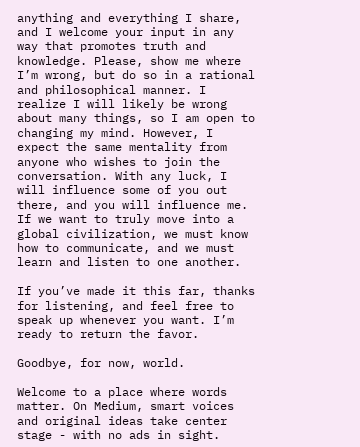anything and everything I share, and I welcome your input in any way that promotes truth and knowledge. Please, show me where I’m wrong, but do so in a rational and philosophical manner. I realize I will likely be wrong about many things, so I am open to changing my mind. However, I expect the same mentality from anyone who wishes to join the conversation. With any luck, I will influence some of you out there, and you will influence me. If we want to truly move into a global civilization, we must know how to communicate, and we must learn and listen to one another.

If you’ve made it this far, thanks for listening, and feel free to speak up whenever you want. I’m ready to return the favor.

Goodbye, for now, world.

Welcome to a place where words matter. On Medium, smart voices and original ideas take center stage - with no ads in sight.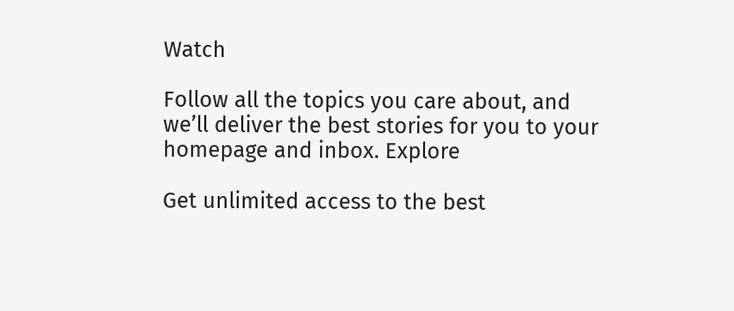Watch

Follow all the topics you care about, and we’ll deliver the best stories for you to your homepage and inbox. Explore

Get unlimited access to the best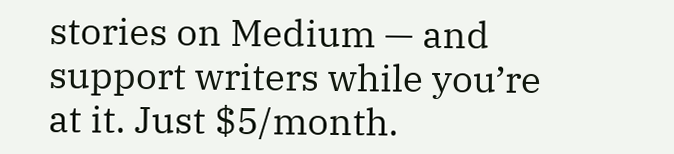stories on Medium — and support writers while you’re at it. Just $5/month.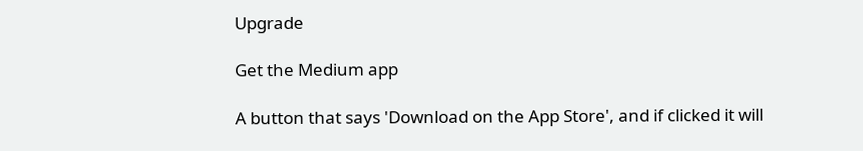Upgrade

Get the Medium app

A button that says 'Download on the App Store', and if clicked it will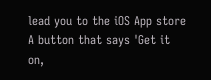lead you to the iOS App store
A button that says 'Get it on,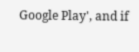Google Play', and if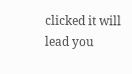clicked it will lead you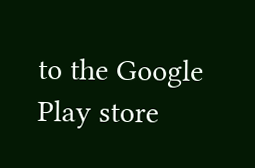to the Google Play store